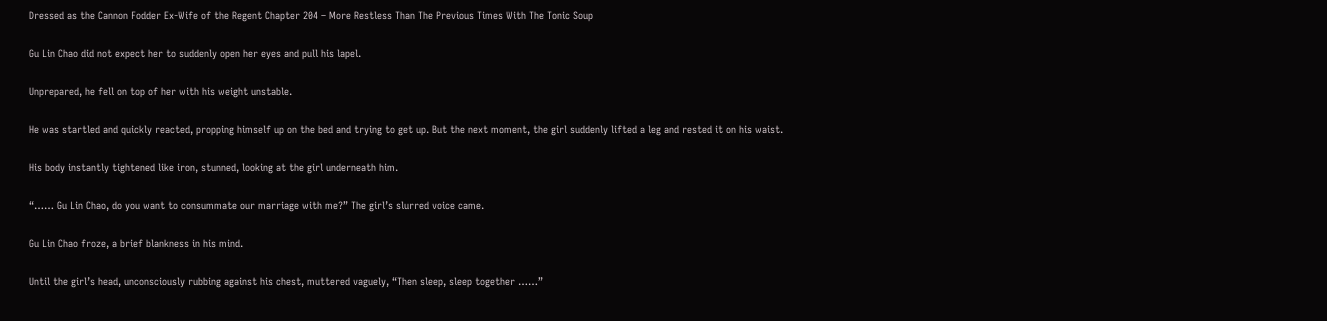Dressed as the Cannon Fodder Ex-Wife of the Regent Chapter 204 – More Restless Than The Previous Times With The Tonic Soup

Gu Lin Chao did not expect her to suddenly open her eyes and pull his lapel.

Unprepared, he fell on top of her with his weight unstable.

He was startled and quickly reacted, propping himself up on the bed and trying to get up. But the next moment, the girl suddenly lifted a leg and rested it on his waist.

His body instantly tightened like iron, stunned, looking at the girl underneath him.

“…… Gu Lin Chao, do you want to consummate our marriage with me?” The girl’s slurred voice came.

Gu Lin Chao froze, a brief blankness in his mind.

Until the girl’s head, unconsciously rubbing against his chest, muttered vaguely, “Then sleep, sleep together ……”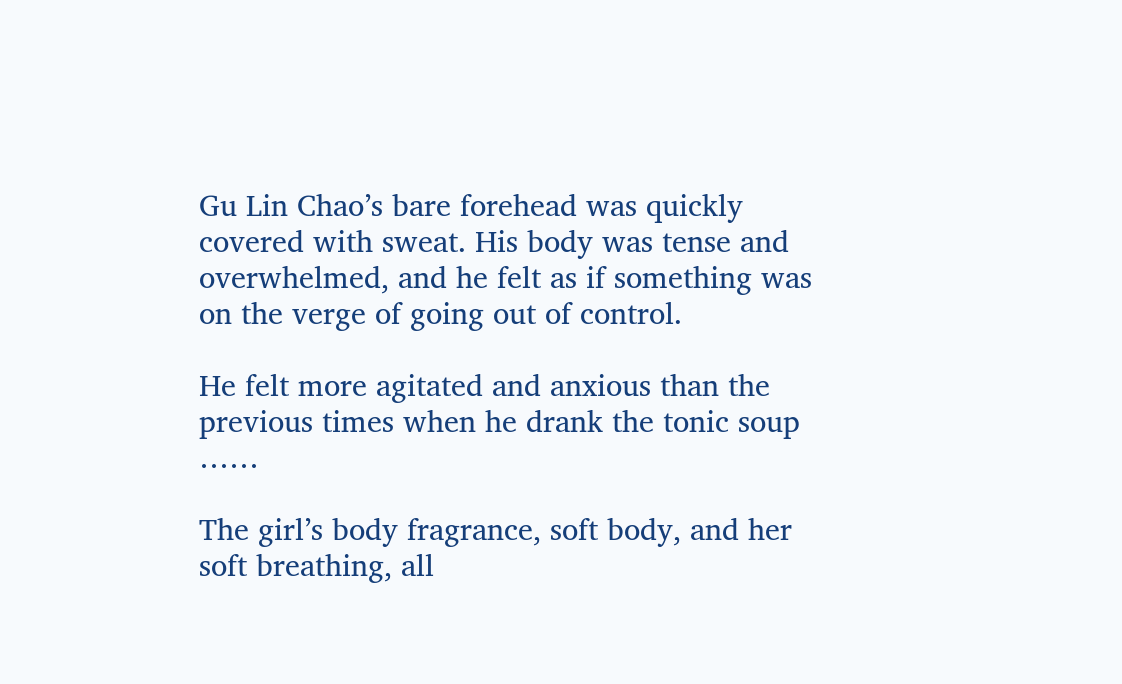Gu Lin Chao’s bare forehead was quickly covered with sweat. His body was tense and overwhelmed, and he felt as if something was on the verge of going out of control.

He felt more agitated and anxious than the previous times when he drank the tonic soup ……

The girl’s body fragrance, soft body, and her soft breathing, all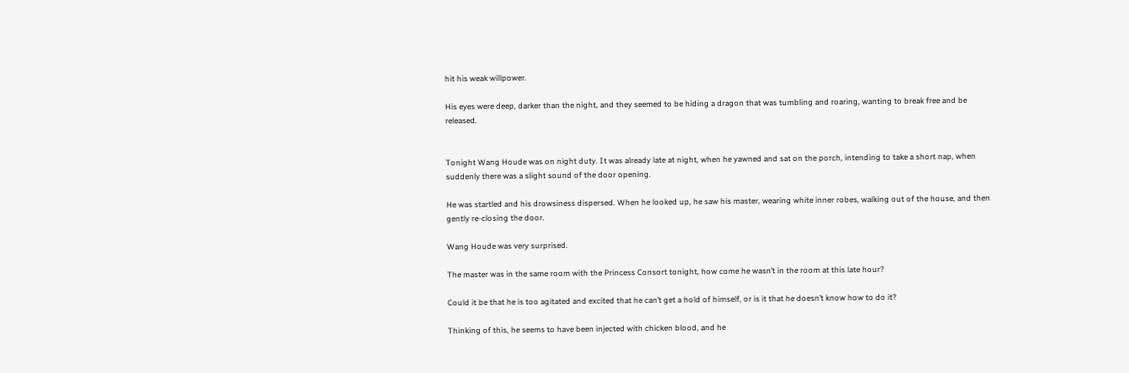hit his weak willpower.

His eyes were deep, darker than the night, and they seemed to be hiding a dragon that was tumbling and roaring, wanting to break free and be released.


Tonight Wang Houde was on night duty. It was already late at night, when he yawned and sat on the porch, intending to take a short nap, when suddenly there was a slight sound of the door opening.

He was startled and his drowsiness dispersed. When he looked up, he saw his master, wearing white inner robes, walking out of the house, and then gently re-closing the door.

Wang Houde was very surprised.

The master was in the same room with the Princess Consort tonight, how come he wasn’t in the room at this late hour?

Could it be that he is too agitated and excited that he can’t get a hold of himself, or is it that he doesn’t know how to do it?

Thinking of this, he seems to have been injected with chicken blood, and he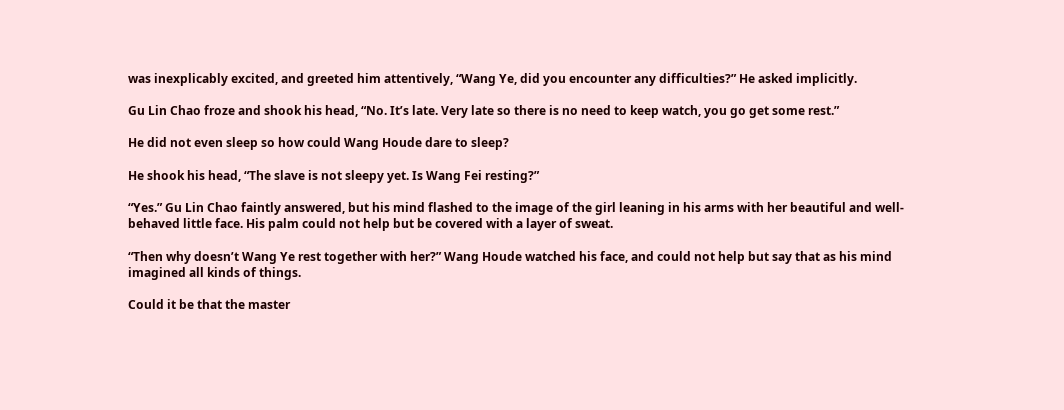was inexplicably excited, and greeted him attentively, “Wang Ye, did you encounter any difficulties?” He asked implicitly.

Gu Lin Chao froze and shook his head, “No. It’s late. Very late so there is no need to keep watch, you go get some rest.”

He did not even sleep so how could Wang Houde dare to sleep?

He shook his head, “The slave is not sleepy yet. Is Wang Fei resting?”

“Yes.” Gu Lin Chao faintly answered, but his mind flashed to the image of the girl leaning in his arms with her beautiful and well-behaved little face. His palm could not help but be covered with a layer of sweat.

“Then why doesn’t Wang Ye rest together with her?” Wang Houde watched his face, and could not help but say that as his mind imagined all kinds of things.

Could it be that the master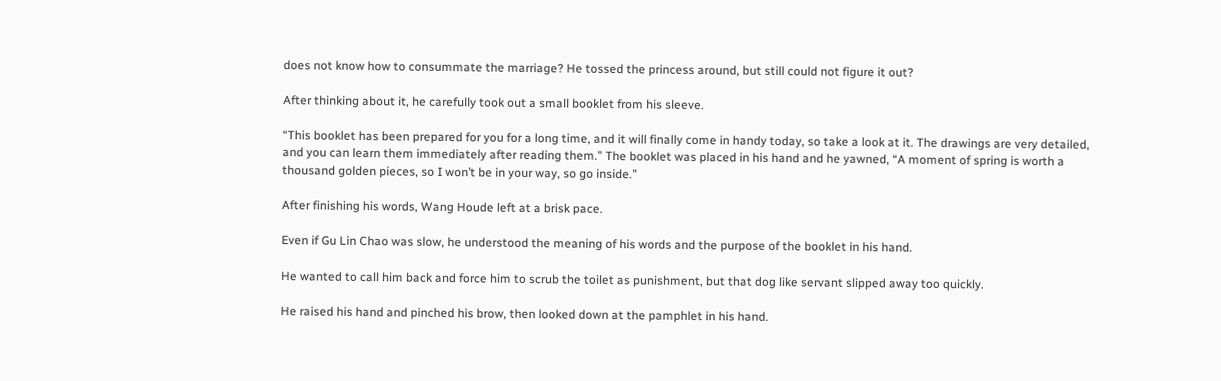does not know how to consummate the marriage? He tossed the princess around, but still could not figure it out?

After thinking about it, he carefully took out a small booklet from his sleeve.

“This booklet has been prepared for you for a long time, and it will finally come in handy today, so take a look at it. The drawings are very detailed, and you can learn them immediately after reading them.” The booklet was placed in his hand and he yawned, “A moment of spring is worth a thousand golden pieces, so I won’t be in your way, so go inside.”

After finishing his words, Wang Houde left at a brisk pace.

Even if Gu Lin Chao was slow, he understood the meaning of his words and the purpose of the booklet in his hand.

He wanted to call him back and force him to scrub the toilet as punishment, but that dog like servant slipped away too quickly.

He raised his hand and pinched his brow, then looked down at the pamphlet in his hand.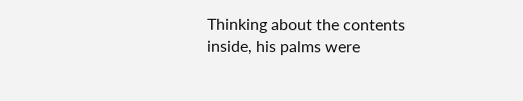Thinking about the contents inside, his palms were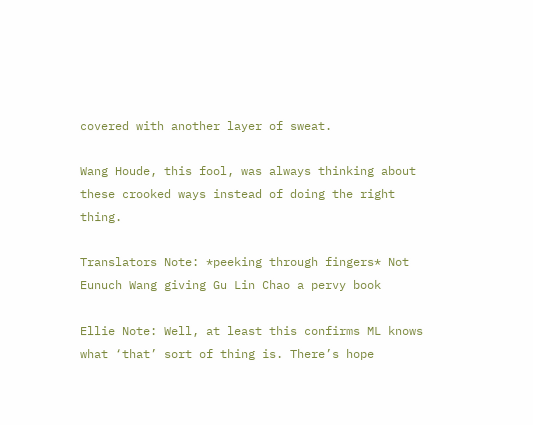covered with another layer of sweat.

Wang Houde, this fool, was always thinking about these crooked ways instead of doing the right thing.

Translators Note: *peeking through fingers* Not Eunuch Wang giving Gu Lin Chao a pervy book

Ellie Note: Well, at least this confirms ML knows what ‘that’ sort of thing is. There’s hope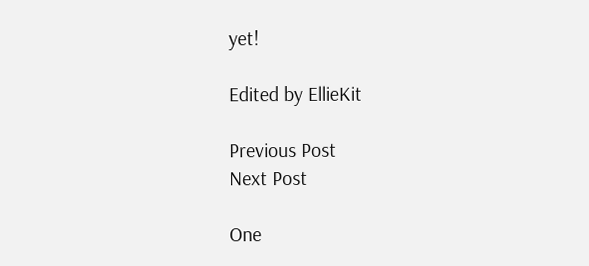yet!

Edited by EllieKit

Previous Post
Next Post

One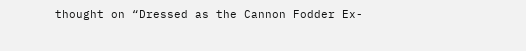thought on “Dressed as the Cannon Fodder Ex-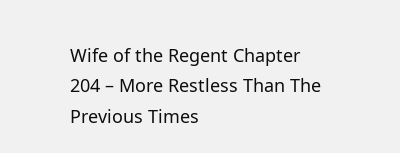Wife of the Regent Chapter 204 – More Restless Than The Previous Times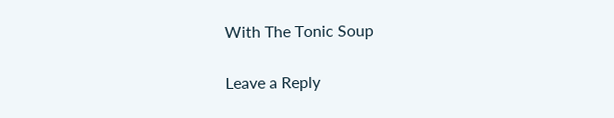With The Tonic Soup

Leave a Reply